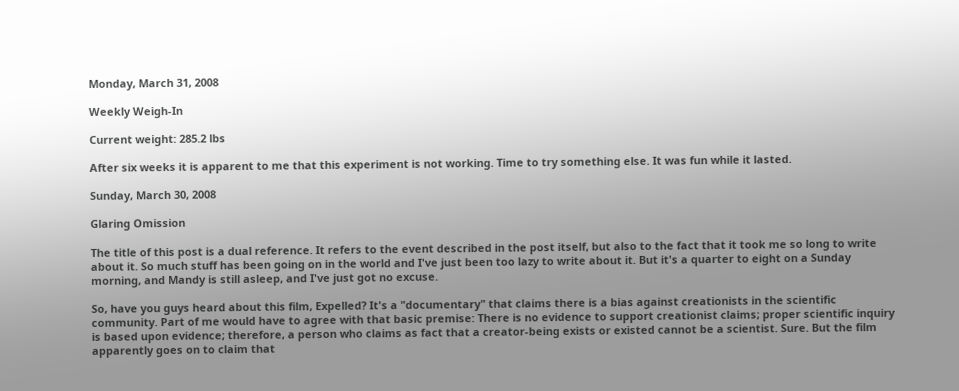Monday, March 31, 2008

Weekly Weigh-In

Current weight: 285.2 lbs

After six weeks it is apparent to me that this experiment is not working. Time to try something else. It was fun while it lasted.

Sunday, March 30, 2008

Glaring Omission

The title of this post is a dual reference. It refers to the event described in the post itself, but also to the fact that it took me so long to write about it. So much stuff has been going on in the world and I've just been too lazy to write about it. But it's a quarter to eight on a Sunday morning, and Mandy is still asleep, and I've just got no excuse.

So, have you guys heard about this film, Expelled? It's a "documentary" that claims there is a bias against creationists in the scientific community. Part of me would have to agree with that basic premise: There is no evidence to support creationist claims; proper scientific inquiry is based upon evidence; therefore, a person who claims as fact that a creator-being exists or existed cannot be a scientist. Sure. But the film apparently goes on to claim that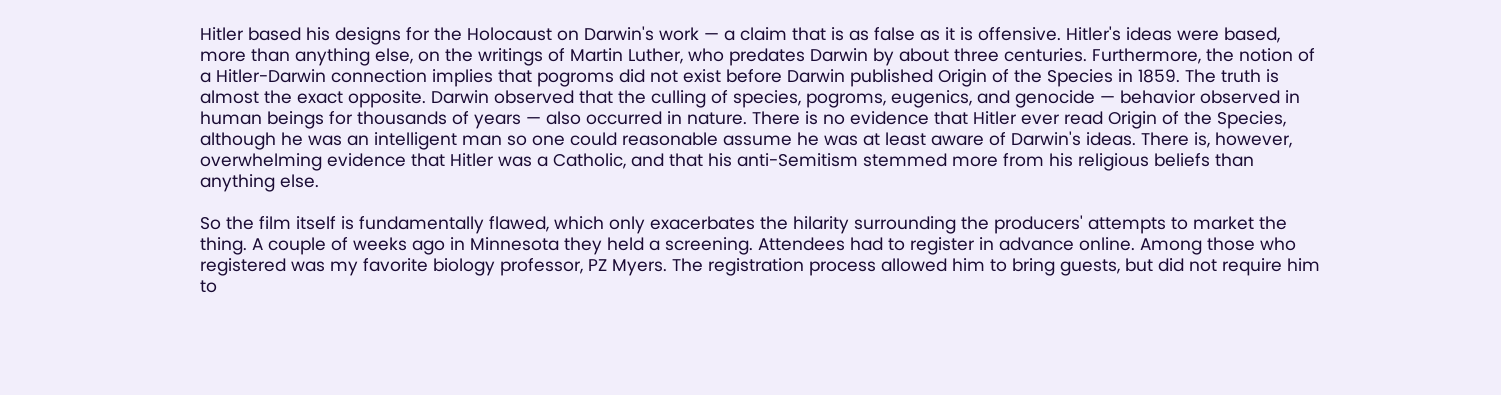Hitler based his designs for the Holocaust on Darwin's work — a claim that is as false as it is offensive. Hitler's ideas were based, more than anything else, on the writings of Martin Luther, who predates Darwin by about three centuries. Furthermore, the notion of a Hitler-Darwin connection implies that pogroms did not exist before Darwin published Origin of the Species in 1859. The truth is almost the exact opposite. Darwin observed that the culling of species, pogroms, eugenics, and genocide — behavior observed in human beings for thousands of years — also occurred in nature. There is no evidence that Hitler ever read Origin of the Species, although he was an intelligent man so one could reasonable assume he was at least aware of Darwin's ideas. There is, however, overwhelming evidence that Hitler was a Catholic, and that his anti-Semitism stemmed more from his religious beliefs than anything else.

So the film itself is fundamentally flawed, which only exacerbates the hilarity surrounding the producers' attempts to market the thing. A couple of weeks ago in Minnesota they held a screening. Attendees had to register in advance online. Among those who registered was my favorite biology professor, PZ Myers. The registration process allowed him to bring guests, but did not require him to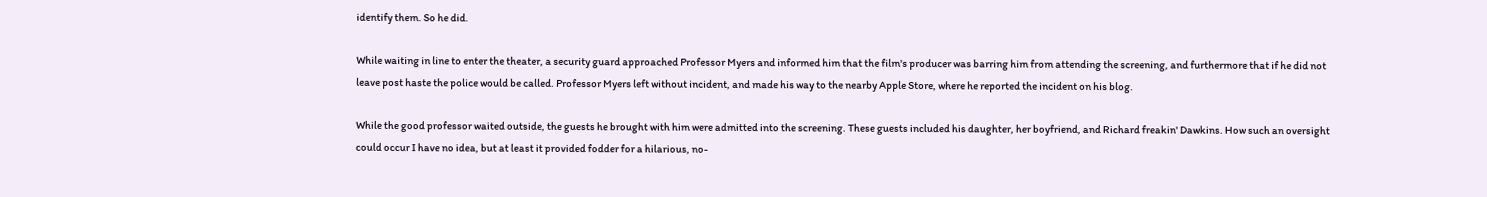identify them. So he did.

While waiting in line to enter the theater, a security guard approached Professor Myers and informed him that the film's producer was barring him from attending the screening, and furthermore that if he did not leave post haste the police would be called. Professor Myers left without incident, and made his way to the nearby Apple Store, where he reported the incident on his blog.

While the good professor waited outside, the guests he brought with him were admitted into the screening. These guests included his daughter, her boyfriend, and Richard freakin' Dawkins. How such an oversight could occur I have no idea, but at least it provided fodder for a hilarious, no-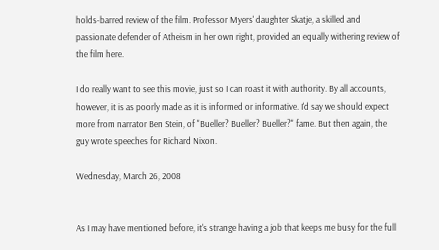holds-barred review of the film. Professor Myers' daughter Skatje, a skilled and passionate defender of Atheism in her own right, provided an equally withering review of the film here.

I do really want to see this movie, just so I can roast it with authority. By all accounts, however, it is as poorly made as it is informed or informative. I'd say we should expect more from narrator Ben Stein, of "Bueller? Bueller? Bueller?" fame. But then again, the guy wrote speeches for Richard Nixon.

Wednesday, March 26, 2008


As I may have mentioned before, it's strange having a job that keeps me busy for the full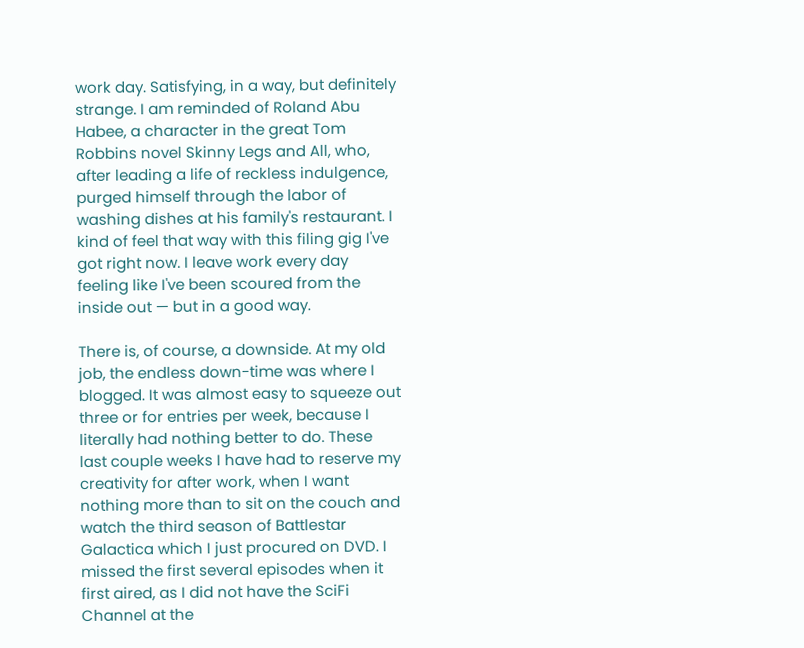work day. Satisfying, in a way, but definitely strange. I am reminded of Roland Abu Habee, a character in the great Tom Robbins novel Skinny Legs and All, who, after leading a life of reckless indulgence, purged himself through the labor of washing dishes at his family's restaurant. I kind of feel that way with this filing gig I've got right now. I leave work every day feeling like I've been scoured from the inside out — but in a good way.

There is, of course, a downside. At my old job, the endless down-time was where I blogged. It was almost easy to squeeze out three or for entries per week, because I literally had nothing better to do. These last couple weeks I have had to reserve my creativity for after work, when I want nothing more than to sit on the couch and watch the third season of Battlestar Galactica which I just procured on DVD. I missed the first several episodes when it first aired, as I did not have the SciFi Channel at the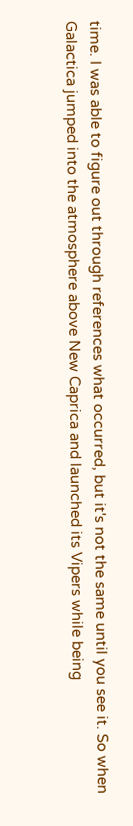time. I was able to figure out through references what occurred, but it's not the same until you see it. So when Galactica jumped into the atmosphere above New Caprica and launched its Vipers while being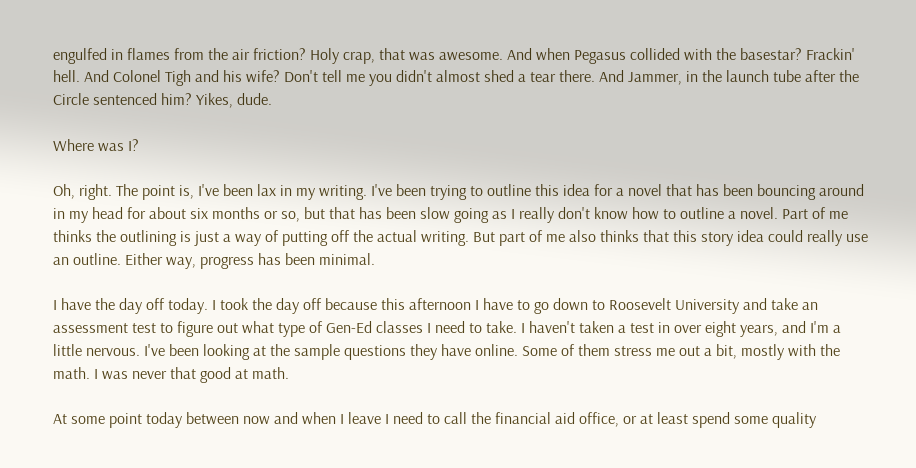engulfed in flames from the air friction? Holy crap, that was awesome. And when Pegasus collided with the basestar? Frackin' hell. And Colonel Tigh and his wife? Don't tell me you didn't almost shed a tear there. And Jammer, in the launch tube after the Circle sentenced him? Yikes, dude.

Where was I?

Oh, right. The point is, I've been lax in my writing. I've been trying to outline this idea for a novel that has been bouncing around in my head for about six months or so, but that has been slow going as I really don't know how to outline a novel. Part of me thinks the outlining is just a way of putting off the actual writing. But part of me also thinks that this story idea could really use an outline. Either way, progress has been minimal.

I have the day off today. I took the day off because this afternoon I have to go down to Roosevelt University and take an assessment test to figure out what type of Gen-Ed classes I need to take. I haven't taken a test in over eight years, and I'm a little nervous. I've been looking at the sample questions they have online. Some of them stress me out a bit, mostly with the math. I was never that good at math.

At some point today between now and when I leave I need to call the financial aid office, or at least spend some quality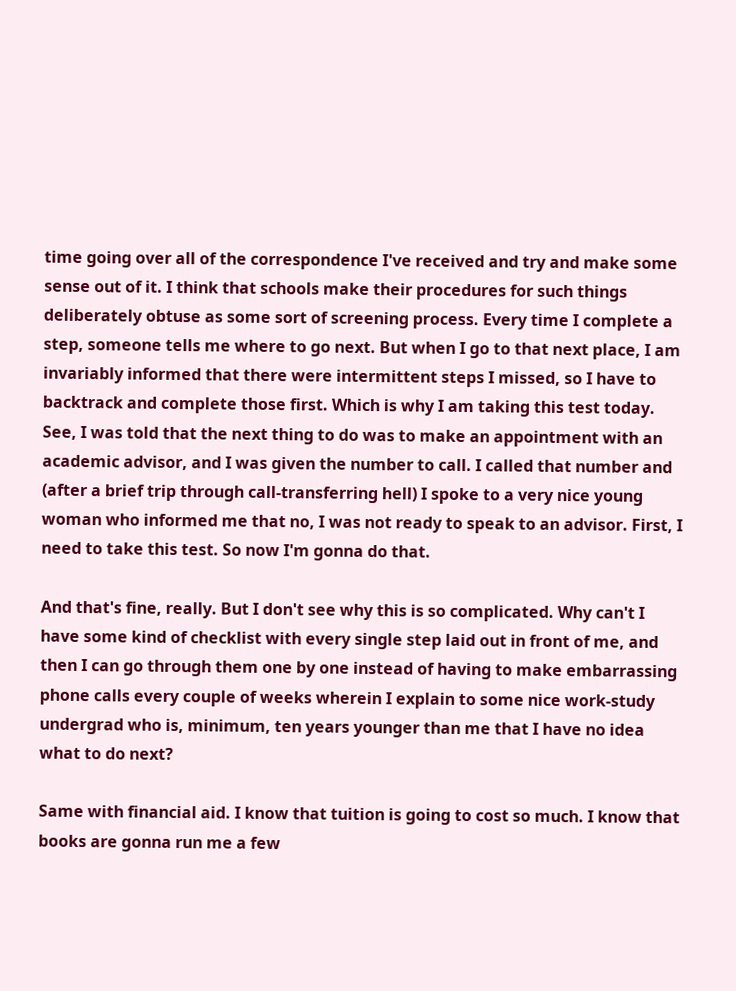time going over all of the correspondence I've received and try and make some sense out of it. I think that schools make their procedures for such things deliberately obtuse as some sort of screening process. Every time I complete a step, someone tells me where to go next. But when I go to that next place, I am invariably informed that there were intermittent steps I missed, so I have to backtrack and complete those first. Which is why I am taking this test today. See, I was told that the next thing to do was to make an appointment with an academic advisor, and I was given the number to call. I called that number and (after a brief trip through call-transferring hell) I spoke to a very nice young woman who informed me that no, I was not ready to speak to an advisor. First, I need to take this test. So now I'm gonna do that.

And that's fine, really. But I don't see why this is so complicated. Why can't I have some kind of checklist with every single step laid out in front of me, and then I can go through them one by one instead of having to make embarrassing phone calls every couple of weeks wherein I explain to some nice work-study undergrad who is, minimum, ten years younger than me that I have no idea what to do next?

Same with financial aid. I know that tuition is going to cost so much. I know that books are gonna run me a few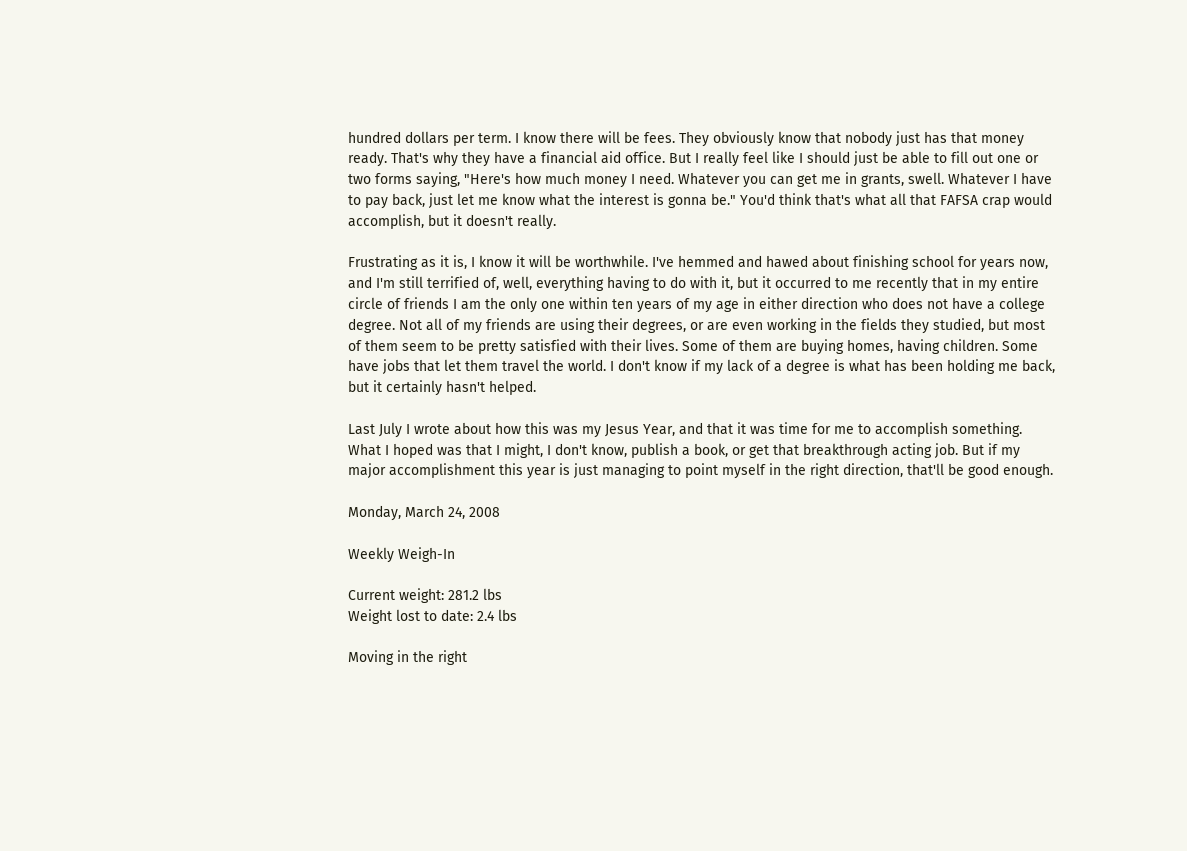hundred dollars per term. I know there will be fees. They obviously know that nobody just has that money ready. That's why they have a financial aid office. But I really feel like I should just be able to fill out one or two forms saying, "Here's how much money I need. Whatever you can get me in grants, swell. Whatever I have to pay back, just let me know what the interest is gonna be." You'd think that's what all that FAFSA crap would accomplish, but it doesn't really.

Frustrating as it is, I know it will be worthwhile. I've hemmed and hawed about finishing school for years now, and I'm still terrified of, well, everything having to do with it, but it occurred to me recently that in my entire circle of friends I am the only one within ten years of my age in either direction who does not have a college degree. Not all of my friends are using their degrees, or are even working in the fields they studied, but most of them seem to be pretty satisfied with their lives. Some of them are buying homes, having children. Some have jobs that let them travel the world. I don't know if my lack of a degree is what has been holding me back, but it certainly hasn't helped.

Last July I wrote about how this was my Jesus Year, and that it was time for me to accomplish something. What I hoped was that I might, I don't know, publish a book, or get that breakthrough acting job. But if my major accomplishment this year is just managing to point myself in the right direction, that'll be good enough.

Monday, March 24, 2008

Weekly Weigh-In

Current weight: 281.2 lbs
Weight lost to date: 2.4 lbs

Moving in the right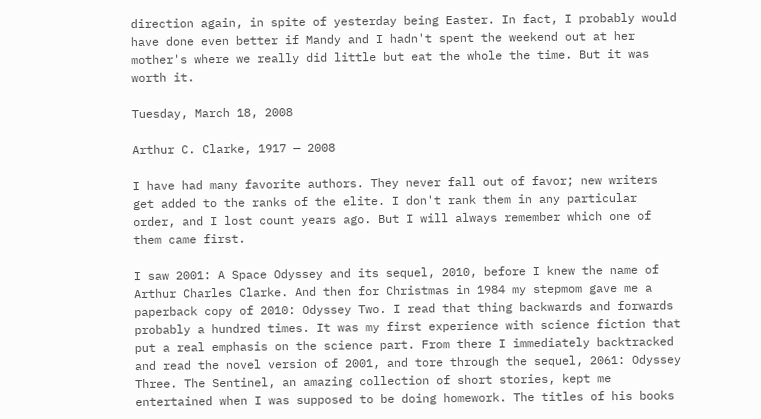direction again, in spite of yesterday being Easter. In fact, I probably would have done even better if Mandy and I hadn't spent the weekend out at her mother's where we really did little but eat the whole the time. But it was worth it.

Tuesday, March 18, 2008

Arthur C. Clarke, 1917 — 2008

I have had many favorite authors. They never fall out of favor; new writers get added to the ranks of the elite. I don't rank them in any particular order, and I lost count years ago. But I will always remember which one of them came first.

I saw 2001: A Space Odyssey and its sequel, 2010, before I knew the name of Arthur Charles Clarke. And then for Christmas in 1984 my stepmom gave me a paperback copy of 2010: Odyssey Two. I read that thing backwards and forwards probably a hundred times. It was my first experience with science fiction that put a real emphasis on the science part. From there I immediately backtracked and read the novel version of 2001, and tore through the sequel, 2061: Odyssey Three. The Sentinel, an amazing collection of short stories, kept me entertained when I was supposed to be doing homework. The titles of his books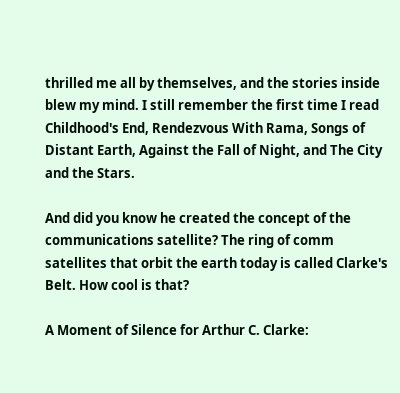thrilled me all by themselves, and the stories inside blew my mind. I still remember the first time I read Childhood's End, Rendezvous With Rama, Songs of Distant Earth, Against the Fall of Night, and The City and the Stars.

And did you know he created the concept of the communications satellite? The ring of comm satellites that orbit the earth today is called Clarke's Belt. How cool is that?

A Moment of Silence for Arthur C. Clarke: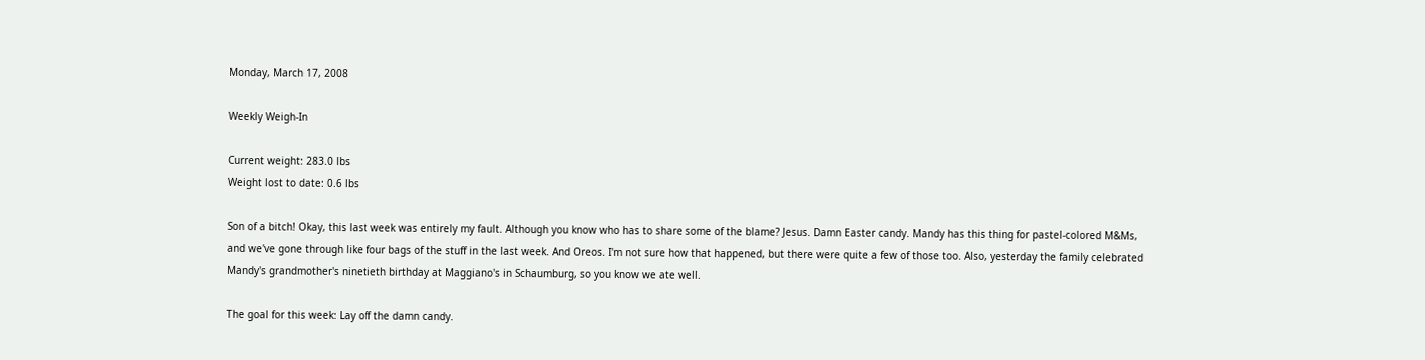Monday, March 17, 2008

Weekly Weigh-In

Current weight: 283.0 lbs
Weight lost to date: 0.6 lbs

Son of a bitch! Okay, this last week was entirely my fault. Although you know who has to share some of the blame? Jesus. Damn Easter candy. Mandy has this thing for pastel-colored M&Ms, and we've gone through like four bags of the stuff in the last week. And Oreos. I'm not sure how that happened, but there were quite a few of those too. Also, yesterday the family celebrated Mandy's grandmother's ninetieth birthday at Maggiano's in Schaumburg, so you know we ate well.

The goal for this week: Lay off the damn candy.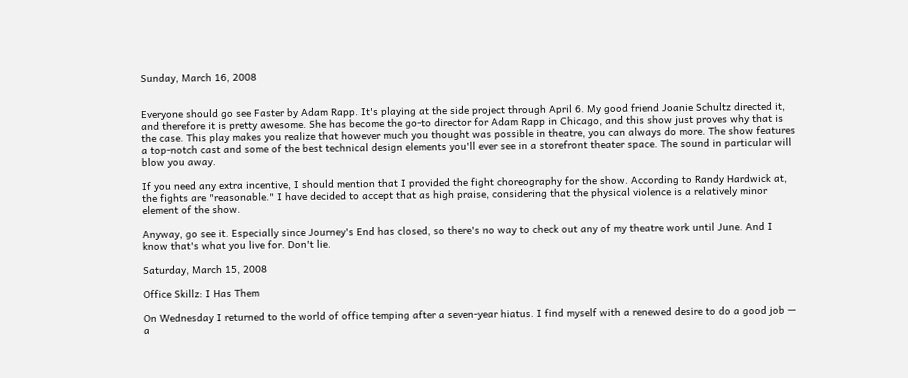Sunday, March 16, 2008


Everyone should go see Faster by Adam Rapp. It's playing at the side project through April 6. My good friend Joanie Schultz directed it, and therefore it is pretty awesome. She has become the go-to director for Adam Rapp in Chicago, and this show just proves why that is the case. This play makes you realize that however much you thought was possible in theatre, you can always do more. The show features a top-notch cast and some of the best technical design elements you'll ever see in a storefront theater space. The sound in particular will blow you away.

If you need any extra incentive, I should mention that I provided the fight choreography for the show. According to Randy Hardwick at, the fights are "reasonable." I have decided to accept that as high praise, considering that the physical violence is a relatively minor element of the show.

Anyway, go see it. Especially since Journey's End has closed, so there's no way to check out any of my theatre work until June. And I know that's what you live for. Don't lie.

Saturday, March 15, 2008

Office Skillz: I Has Them

On Wednesday I returned to the world of office temping after a seven-year hiatus. I find myself with a renewed desire to do a good job — a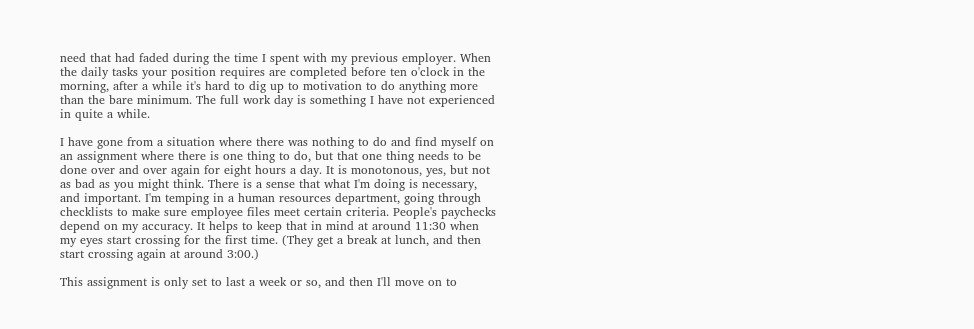need that had faded during the time I spent with my previous employer. When the daily tasks your position requires are completed before ten o'clock in the morning, after a while it's hard to dig up to motivation to do anything more than the bare minimum. The full work day is something I have not experienced in quite a while.

I have gone from a situation where there was nothing to do and find myself on an assignment where there is one thing to do, but that one thing needs to be done over and over again for eight hours a day. It is monotonous, yes, but not as bad as you might think. There is a sense that what I'm doing is necessary, and important. I'm temping in a human resources department, going through checklists to make sure employee files meet certain criteria. People's paychecks depend on my accuracy. It helps to keep that in mind at around 11:30 when my eyes start crossing for the first time. (They get a break at lunch, and then start crossing again at around 3:00.)

This assignment is only set to last a week or so, and then I'll move on to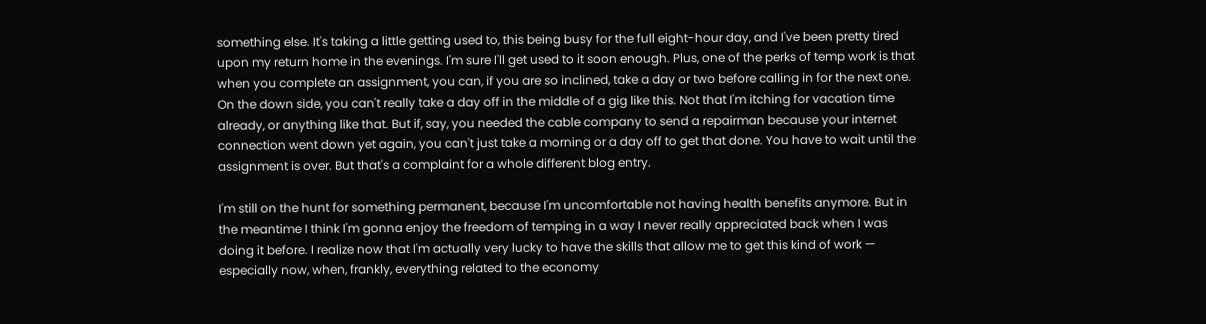something else. It's taking a little getting used to, this being busy for the full eight-hour day, and I've been pretty tired upon my return home in the evenings. I'm sure I'll get used to it soon enough. Plus, one of the perks of temp work is that when you complete an assignment, you can, if you are so inclined, take a day or two before calling in for the next one. On the down side, you can't really take a day off in the middle of a gig like this. Not that I'm itching for vacation time already, or anything like that. But if, say, you needed the cable company to send a repairman because your internet connection went down yet again, you can't just take a morning or a day off to get that done. You have to wait until the assignment is over. But that's a complaint for a whole different blog entry.

I'm still on the hunt for something permanent, because I'm uncomfortable not having health benefits anymore. But in the meantime I think I'm gonna enjoy the freedom of temping in a way I never really appreciated back when I was doing it before. I realize now that I'm actually very lucky to have the skills that allow me to get this kind of work — especially now, when, frankly, everything related to the economy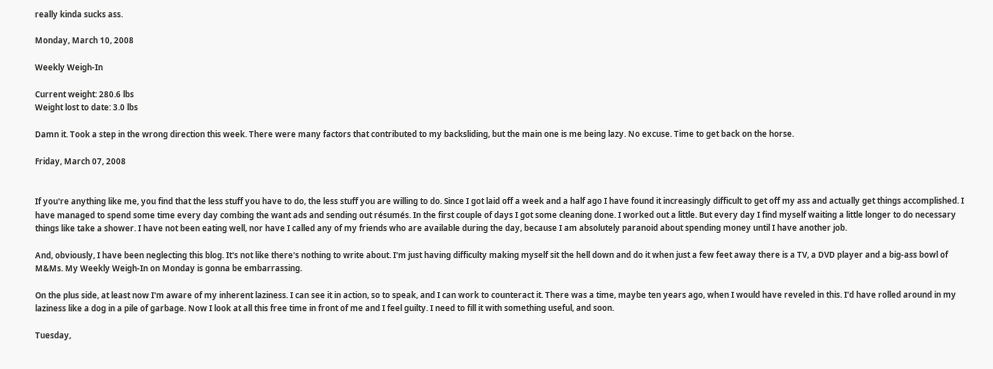really kinda sucks ass.

Monday, March 10, 2008

Weekly Weigh-In

Current weight: 280.6 lbs
Weight lost to date: 3.0 lbs

Damn it. Took a step in the wrong direction this week. There were many factors that contributed to my backsliding, but the main one is me being lazy. No excuse. Time to get back on the horse.

Friday, March 07, 2008


If you're anything like me, you find that the less stuff you have to do, the less stuff you are willing to do. Since I got laid off a week and a half ago I have found it increasingly difficult to get off my ass and actually get things accomplished. I have managed to spend some time every day combing the want ads and sending out résumés. In the first couple of days I got some cleaning done. I worked out a little. But every day I find myself waiting a little longer to do necessary things like take a shower. I have not been eating well, nor have I called any of my friends who are available during the day, because I am absolutely paranoid about spending money until I have another job.

And, obviously, I have been neglecting this blog. It's not like there's nothing to write about. I'm just having difficulty making myself sit the hell down and do it when just a few feet away there is a TV, a DVD player and a big-ass bowl of M&Ms. My Weekly Weigh-In on Monday is gonna be embarrassing.

On the plus side, at least now I'm aware of my inherent laziness. I can see it in action, so to speak, and I can work to counteract it. There was a time, maybe ten years ago, when I would have reveled in this. I'd have rolled around in my laziness like a dog in a pile of garbage. Now I look at all this free time in front of me and I feel guilty. I need to fill it with something useful, and soon.

Tuesday,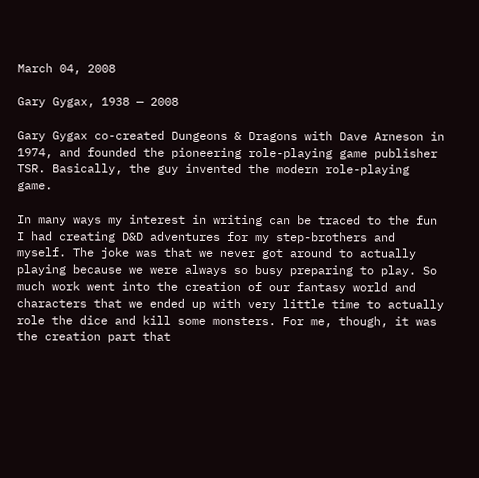March 04, 2008

Gary Gygax, 1938 — 2008

Gary Gygax co-created Dungeons & Dragons with Dave Arneson in 1974, and founded the pioneering role-playing game publisher TSR. Basically, the guy invented the modern role-playing game.

In many ways my interest in writing can be traced to the fun I had creating D&D adventures for my step-brothers and myself. The joke was that we never got around to actually playing because we were always so busy preparing to play. So much work went into the creation of our fantasy world and characters that we ended up with very little time to actually role the dice and kill some monsters. For me, though, it was the creation part that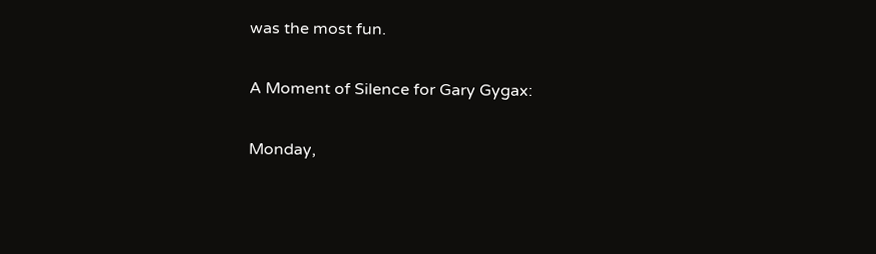was the most fun.

A Moment of Silence for Gary Gygax:

Monday,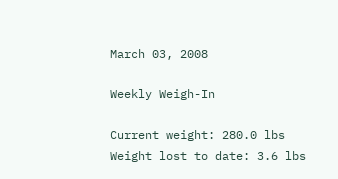March 03, 2008

Weekly Weigh-In

Current weight: 280.0 lbs
Weight lost to date: 3.6 lbs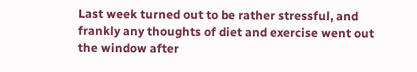Last week turned out to be rather stressful, and frankly any thoughts of diet and exercise went out the window after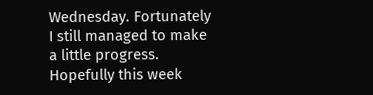Wednesday. Fortunately I still managed to make a little progress. Hopefully this week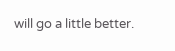will go a little better.